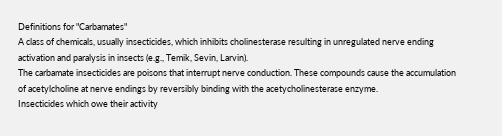Definitions for "Carbamates"
A class of chemicals, usually insecticides, which inhibits cholinesterase resulting in unregulated nerve ending activation and paralysis in insects (e.g., Temik, Sevin, Larvin).
The carbamate insecticides are poisons that interrupt nerve conduction. These compounds cause the accumulation of acetylcholine at nerve endings by reversibly binding with the acetycholinesterase enzyme.
Insecticides which owe their activity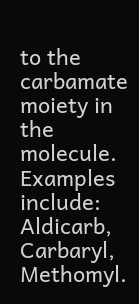to the carbamate moiety in the molecule. Examples include: Aldicarb, Carbaryl, Methomyl.